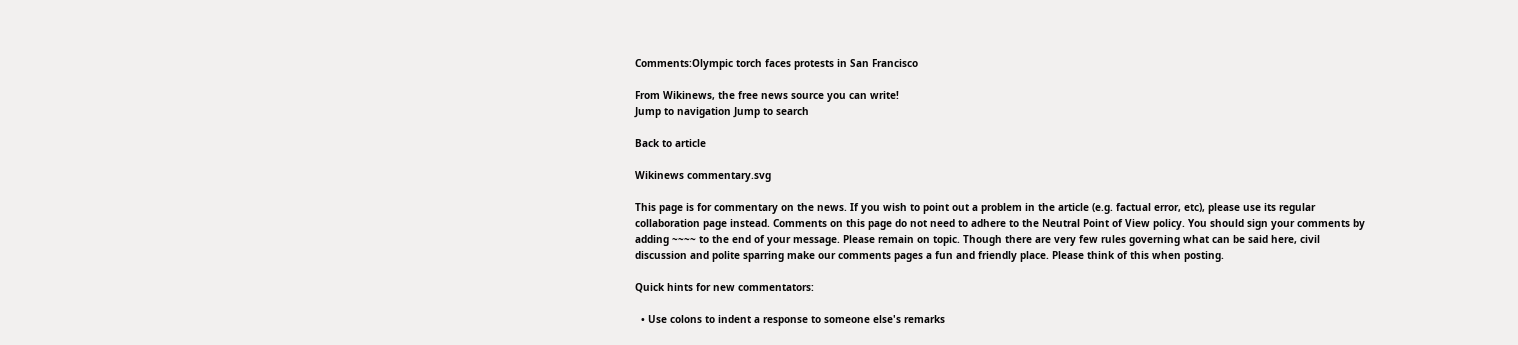Comments:Olympic torch faces protests in San Francisco

From Wikinews, the free news source you can write!
Jump to navigation Jump to search

Back to article

Wikinews commentary.svg

This page is for commentary on the news. If you wish to point out a problem in the article (e.g. factual error, etc), please use its regular collaboration page instead. Comments on this page do not need to adhere to the Neutral Point of View policy. You should sign your comments by adding ~~~~ to the end of your message. Please remain on topic. Though there are very few rules governing what can be said here, civil discussion and polite sparring make our comments pages a fun and friendly place. Please think of this when posting.

Quick hints for new commentators:

  • Use colons to indent a response to someone else's remarks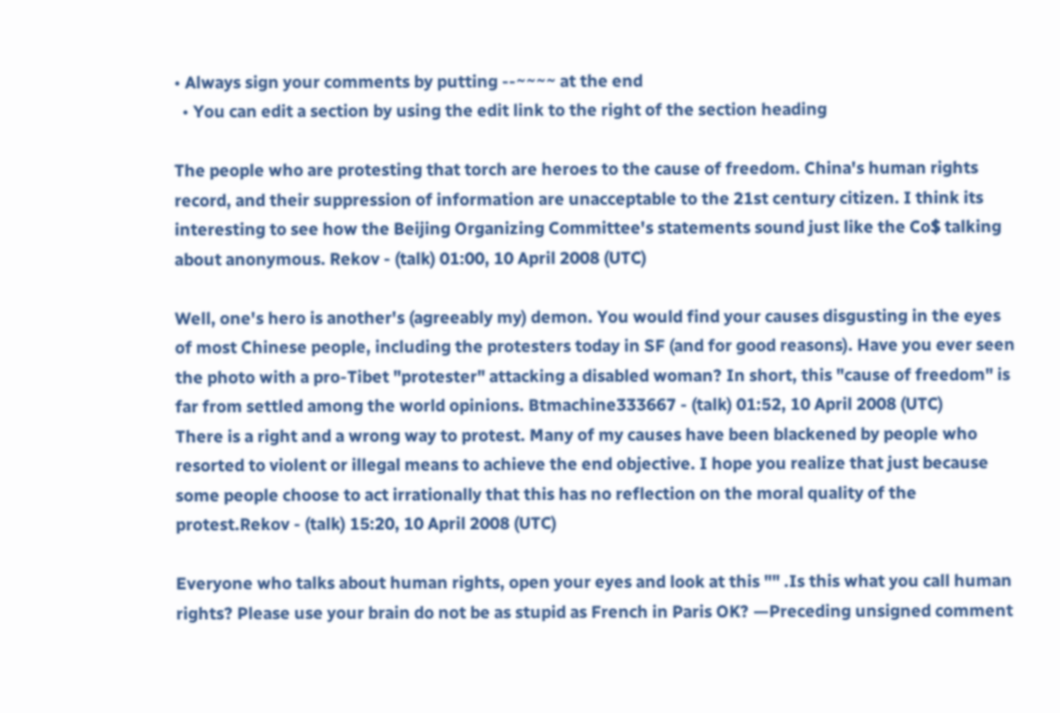• Always sign your comments by putting --~~~~ at the end
  • You can edit a section by using the edit link to the right of the section heading

The people who are protesting that torch are heroes to the cause of freedom. China's human rights record, and their suppression of information are unacceptable to the 21st century citizen. I think its interesting to see how the Beijing Organizing Committee's statements sound just like the Co$ talking about anonymous. Rekov - (talk) 01:00, 10 April 2008 (UTC)

Well, one's hero is another's (agreeably my) demon. You would find your causes disgusting in the eyes of most Chinese people, including the protesters today in SF (and for good reasons). Have you ever seen the photo with a pro-Tibet "protester" attacking a disabled woman? In short, this "cause of freedom" is far from settled among the world opinions. Btmachine333667 - (talk) 01:52, 10 April 2008 (UTC)
There is a right and a wrong way to protest. Many of my causes have been blackened by people who resorted to violent or illegal means to achieve the end objective. I hope you realize that just because some people choose to act irrationally that this has no reflection on the moral quality of the protest.Rekov - (talk) 15:20, 10 April 2008 (UTC)

Everyone who talks about human rights, open your eyes and look at this "" .Is this what you call human rights? Please use your brain do not be as stupid as French in Paris OK? —Preceding unsigned comment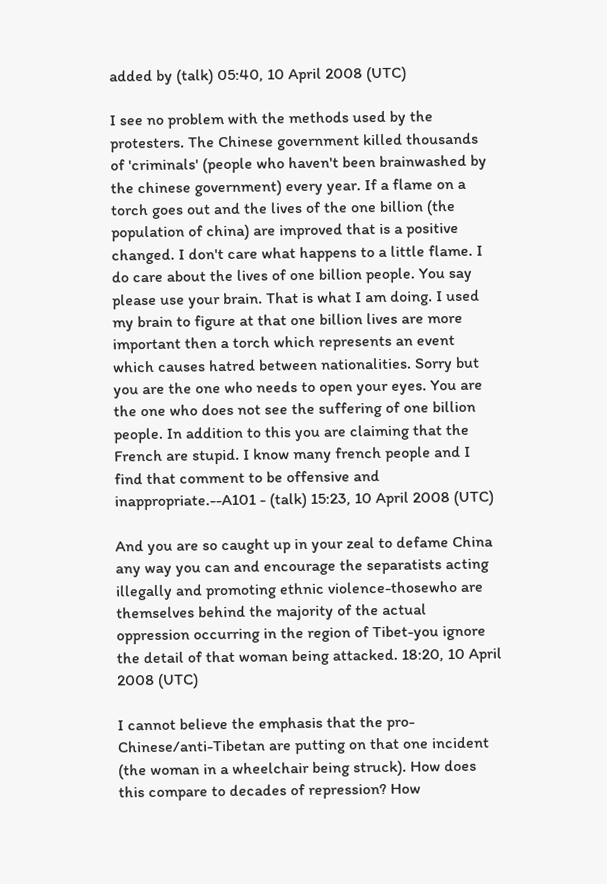added by (talk) 05:40, 10 April 2008 (UTC)

I see no problem with the methods used by the protesters. The Chinese government killed thousands of 'criminals' (people who haven't been brainwashed by the chinese government) every year. If a flame on a torch goes out and the lives of the one billion (the population of china) are improved that is a positive changed. I don't care what happens to a little flame. I do care about the lives of one billion people. You say please use your brain. That is what I am doing. I used my brain to figure at that one billion lives are more important then a torch which represents an event which causes hatred between nationalities. Sorry but you are the one who needs to open your eyes. You are the one who does not see the suffering of one billion people. In addition to this you are claiming that the French are stupid. I know many french people and I find that comment to be offensive and inappropriate.--A101 - (talk) 15:23, 10 April 2008 (UTC)

And you are so caught up in your zeal to defame China any way you can and encourage the separatists acting illegally and promoting ethnic violence-thosewho are themselves behind the majority of the actual oppression occurring in the region of Tibet-you ignore the detail of that woman being attacked. 18:20, 10 April 2008 (UTC)

I cannot believe the emphasis that the pro-Chinese/anti-Tibetan are putting on that one incident (the woman in a wheelchair being struck). How does this compare to decades of repression? How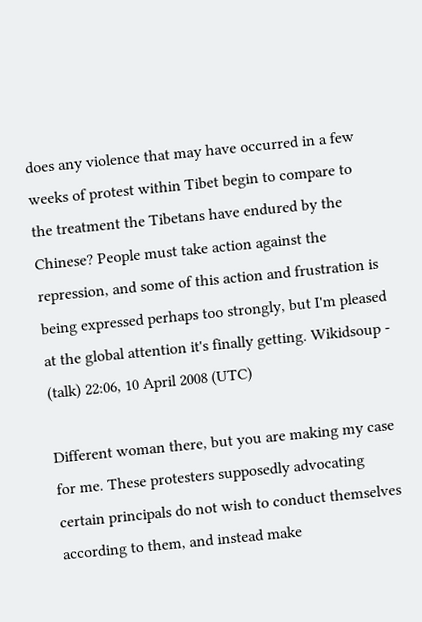does any violence that may have occurred in a few weeks of protest within Tibet begin to compare to the treatment the Tibetans have endured by the Chinese? People must take action against the repression, and some of this action and frustration is being expressed perhaps too strongly, but I'm pleased at the global attention it's finally getting. Wikidsoup - (talk) 22:06, 10 April 2008 (UTC)

Different woman there, but you are making my case for me. These protesters supposedly advocating certain principals do not wish to conduct themselves according to them, and instead make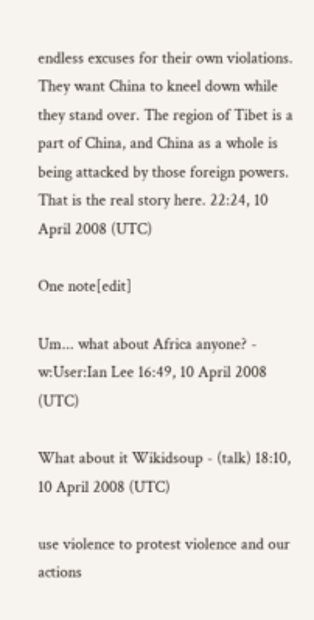endless excuses for their own violations. They want China to kneel down while they stand over. The region of Tibet is a part of China, and China as a whole is being attacked by those foreign powers. That is the real story here. 22:24, 10 April 2008 (UTC)

One note[edit]

Um... what about Africa anyone? - w:User:Ian Lee 16:49, 10 April 2008 (UTC)

What about it Wikidsoup - (talk) 18:10, 10 April 2008 (UTC)

use violence to protest violence and our actions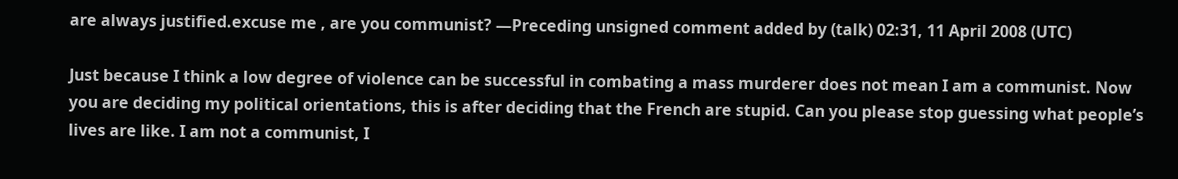are always justified.excuse me , are you communist? —Preceding unsigned comment added by (talk) 02:31, 11 April 2008 (UTC)

Just because I think a low degree of violence can be successful in combating a mass murderer does not mean I am a communist. Now you are deciding my political orientations, this is after deciding that the French are stupid. Can you please stop guessing what people’s lives are like. I am not a communist, I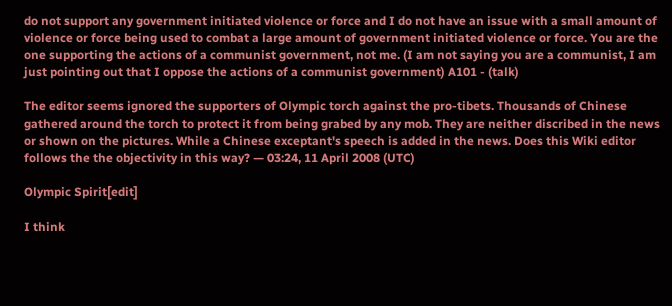do not support any government initiated violence or force and I do not have an issue with a small amount of violence or force being used to combat a large amount of government initiated violence or force. You are the one supporting the actions of a communist government, not me. (I am not saying you are a communist, I am just pointing out that I oppose the actions of a communist government) A101 - (talk)

The editor seems ignored the supporters of Olympic torch against the pro-tibets. Thousands of Chinese gathered around the torch to protect it from being grabed by any mob. They are neither discribed in the news or shown on the pictures. While a Chinese exceptant's speech is added in the news. Does this Wiki editor follows the the objectivity in this way? — 03:24, 11 April 2008 (UTC)

Olympic Spirit[edit]

I think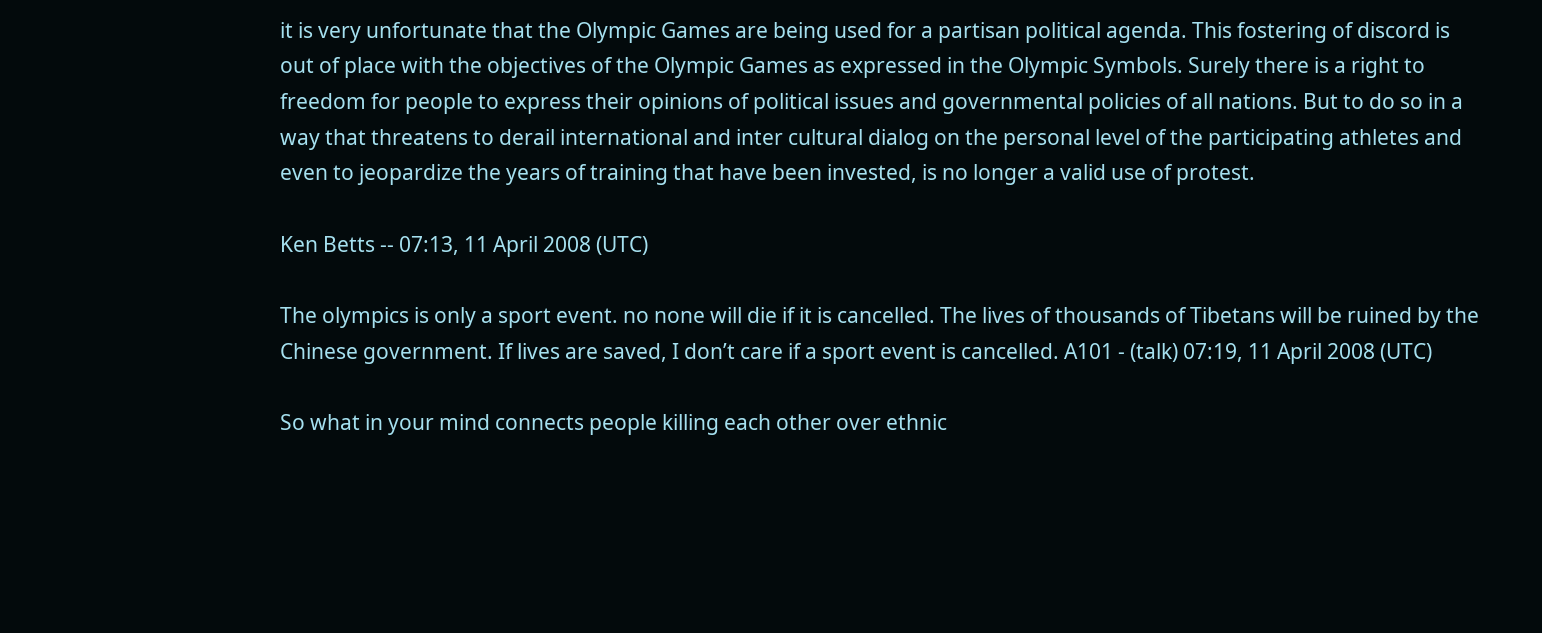it is very unfortunate that the Olympic Games are being used for a partisan political agenda. This fostering of discord is out of place with the objectives of the Olympic Games as expressed in the Olympic Symbols. Surely there is a right to freedom for people to express their opinions of political issues and governmental policies of all nations. But to do so in a way that threatens to derail international and inter cultural dialog on the personal level of the participating athletes and even to jeopardize the years of training that have been invested, is no longer a valid use of protest.

Ken Betts -- 07:13, 11 April 2008 (UTC)

The olympics is only a sport event. no none will die if it is cancelled. The lives of thousands of Tibetans will be ruined by the Chinese government. If lives are saved, I don’t care if a sport event is cancelled. A101 - (talk) 07:19, 11 April 2008 (UTC)

So what in your mind connects people killing each other over ethnic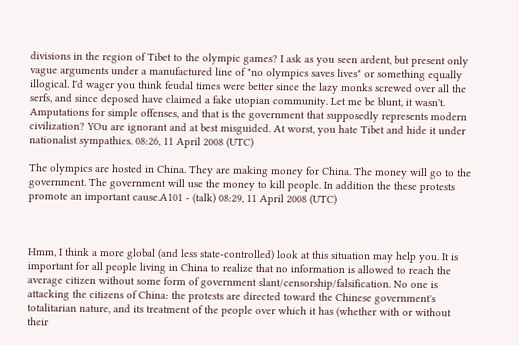divisions in the region of Tibet to the olympic games? I ask as you seen ardent, but present only vague arguments under a manufactured line of "no olympics saves lives" or something equally illogical. I'd wager you think feudal times were better since the lazy monks screwed over all the serfs, and since deposed have claimed a fake utopian community. Let me be blunt, it wasn't. Amputations for simple offenses, and that is the government that supposedly represents modern civilization? YOu are ignorant and at best misguided. At worst, you hate Tibet and hide it under nationalist sympathies. 08:26, 11 April 2008 (UTC)

The olympics are hosted in China. They are making money for China. The money will go to the government. The government will use the money to kill people. In addition the these protests promote an important cause.A101 - (talk) 08:29, 11 April 2008 (UTC)



Hmm, I think a more global (and less state-controlled) look at this situation may help you. It is important for all people living in China to realize that no information is allowed to reach the average citizen without some form of government slant/censorship/falsification. No one is attacking the citizens of China: the protests are directed toward the Chinese government's totalitarian nature, and its treatment of the people over which it has (whether with or without their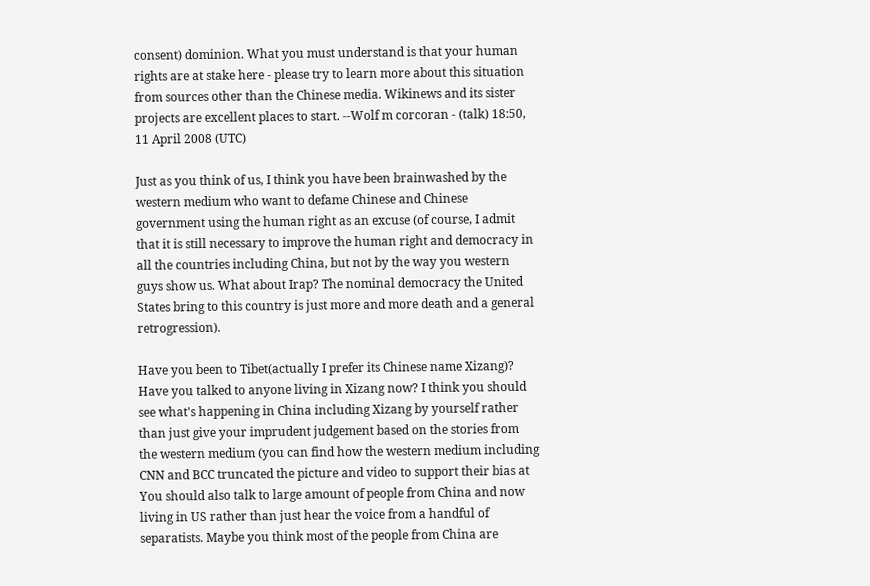consent) dominion. What you must understand is that your human rights are at stake here - please try to learn more about this situation from sources other than the Chinese media. Wikinews and its sister projects are excellent places to start. --Wolf m corcoran - (talk) 18:50, 11 April 2008 (UTC)

Just as you think of us, I think you have been brainwashed by the western medium who want to defame Chinese and Chinese government using the human right as an excuse (of course, I admit that it is still necessary to improve the human right and democracy in all the countries including China, but not by the way you western guys show us. What about Irap? The nominal democracy the United States bring to this country is just more and more death and a general retrogression).

Have you been to Tibet(actually I prefer its Chinese name Xizang)? Have you talked to anyone living in Xizang now? I think you should see what's happening in China including Xizang by yourself rather than just give your imprudent judgement based on the stories from the western medium (you can find how the western medium including CNN and BCC truncated the picture and video to support their bias at You should also talk to large amount of people from China and now living in US rather than just hear the voice from a handful of separatists. Maybe you think most of the people from China are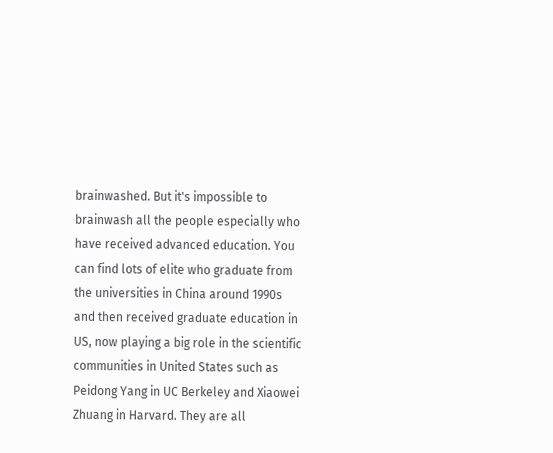brainwashed. But it's impossible to brainwash all the people especially who have received advanced education. You can find lots of elite who graduate from the universities in China around 1990s and then received graduate education in US, now playing a big role in the scientific communities in United States such as Peidong Yang in UC Berkeley and Xiaowei Zhuang in Harvard. They are all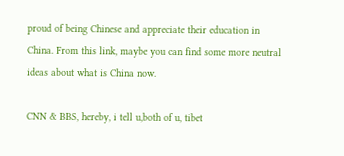proud of being Chinese and appreciate their education in China. From this link, maybe you can find some more neutral ideas about what is China now.

CNN & BBS, hereby, i tell u,both of u, tibet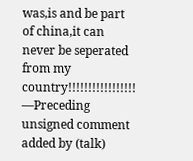was,is and be part of china,it can never be seperated from my country!!!!!!!!!!!!!!!!! —Preceding unsigned comment added by (talk)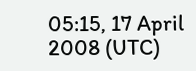05:15, 17 April 2008 (UTC)